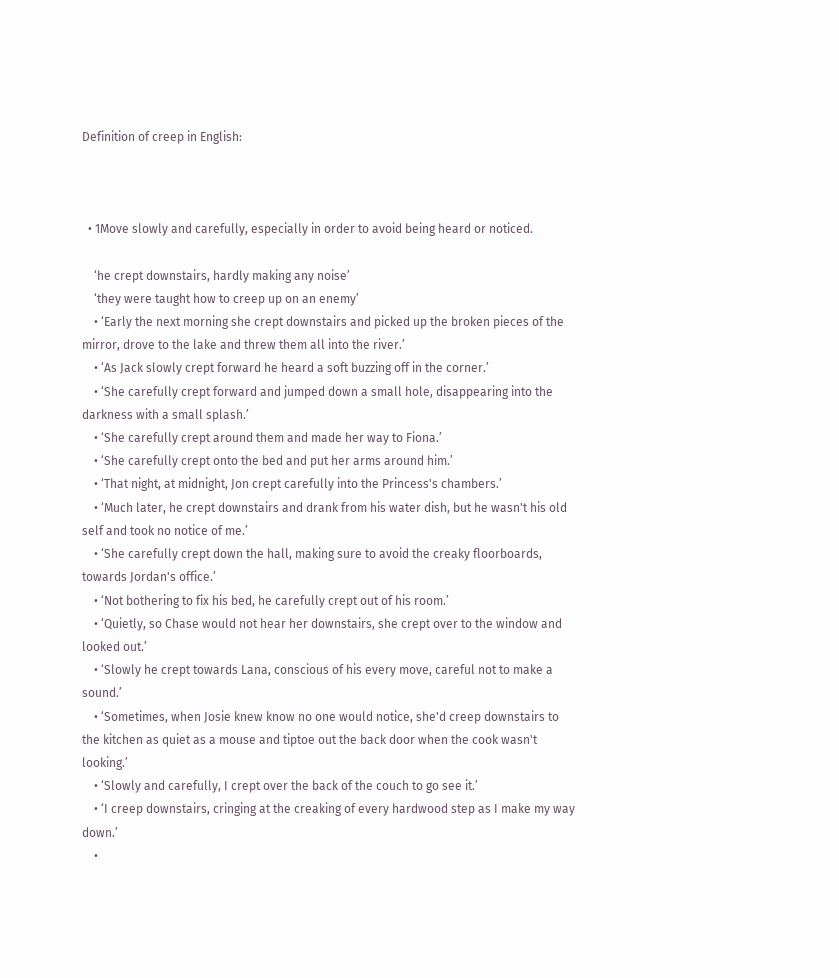Definition of creep in English:



  • 1Move slowly and carefully, especially in order to avoid being heard or noticed.

    ‘he crept downstairs, hardly making any noise’
    ‘they were taught how to creep up on an enemy’
    • ‘Early the next morning she crept downstairs and picked up the broken pieces of the mirror, drove to the lake and threw them all into the river.’
    • ‘As Jack slowly crept forward he heard a soft buzzing off in the corner.’
    • ‘She carefully crept forward and jumped down a small hole, disappearing into the darkness with a small splash.’
    • ‘She carefully crept around them and made her way to Fiona.’
    • ‘She carefully crept onto the bed and put her arms around him.’
    • ‘That night, at midnight, Jon crept carefully into the Princess's chambers.’
    • ‘Much later, he crept downstairs and drank from his water dish, but he wasn't his old self and took no notice of me.’
    • ‘She carefully crept down the hall, making sure to avoid the creaky floorboards, towards Jordan's office.’
    • ‘Not bothering to fix his bed, he carefully crept out of his room.’
    • ‘Quietly, so Chase would not hear her downstairs, she crept over to the window and looked out.’
    • ‘Slowly he crept towards Lana, conscious of his every move, careful not to make a sound.’
    • ‘Sometimes, when Josie knew know no one would notice, she'd creep downstairs to the kitchen as quiet as a mouse and tiptoe out the back door when the cook wasn't looking.’
    • ‘Slowly and carefully, I crept over the back of the couch to go see it.’
    • ‘I creep downstairs, cringing at the creaking of every hardwood step as I make my way down.’
    •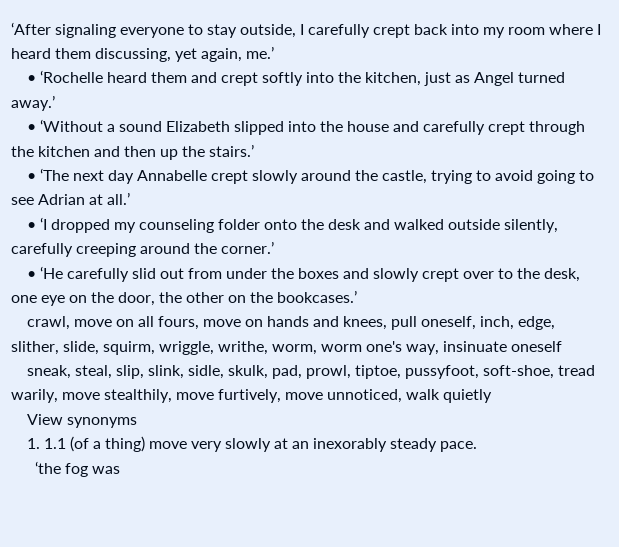‘After signaling everyone to stay outside, I carefully crept back into my room where I heard them discussing, yet again, me.’
    • ‘Rochelle heard them and crept softly into the kitchen, just as Angel turned away.’
    • ‘Without a sound Elizabeth slipped into the house and carefully crept through the kitchen and then up the stairs.’
    • ‘The next day Annabelle crept slowly around the castle, trying to avoid going to see Adrian at all.’
    • ‘I dropped my counseling folder onto the desk and walked outside silently, carefully creeping around the corner.’
    • ‘He carefully slid out from under the boxes and slowly crept over to the desk, one eye on the door, the other on the bookcases.’
    crawl, move on all fours, move on hands and knees, pull oneself, inch, edge, slither, slide, squirm, wriggle, writhe, worm, worm one's way, insinuate oneself
    sneak, steal, slip, slink, sidle, skulk, pad, prowl, tiptoe, pussyfoot, soft-shoe, tread warily, move stealthily, move furtively, move unnoticed, walk quietly
    View synonyms
    1. 1.1 (of a thing) move very slowly at an inexorably steady pace.
      ‘the fog was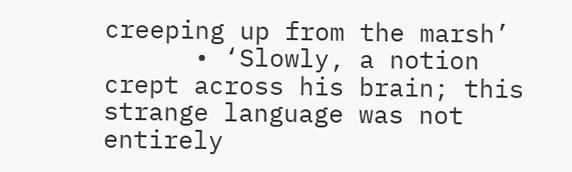creeping up from the marsh’
      • ‘Slowly, a notion crept across his brain; this strange language was not entirely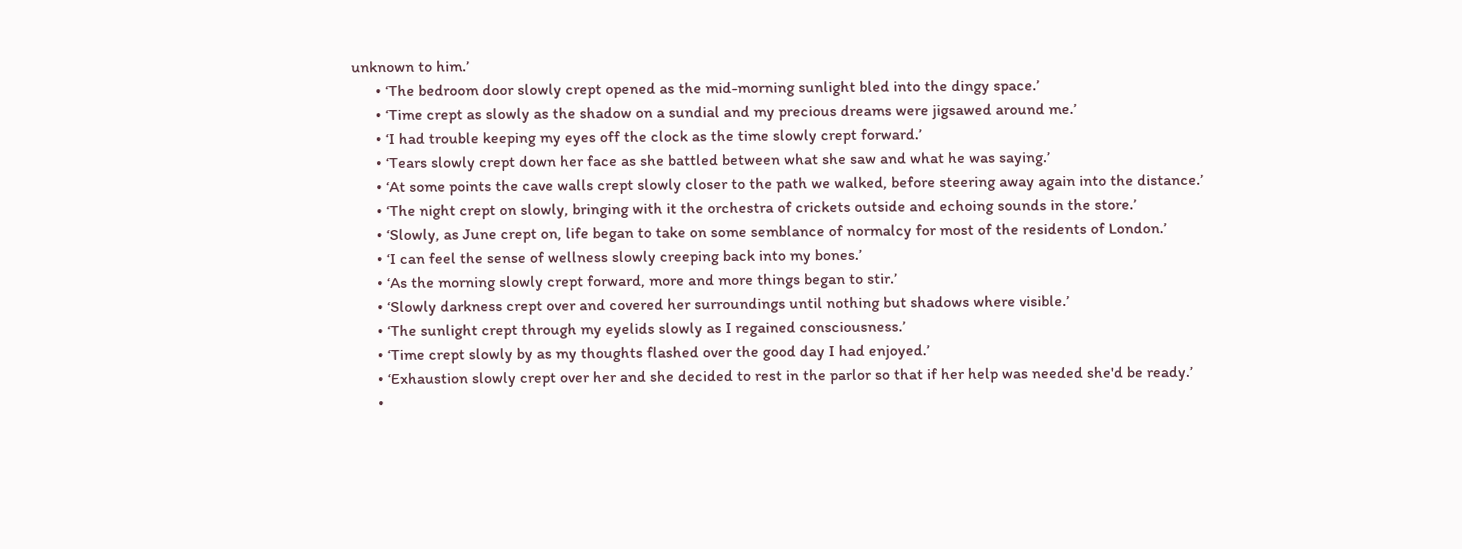unknown to him.’
      • ‘The bedroom door slowly crept opened as the mid-morning sunlight bled into the dingy space.’
      • ‘Time crept as slowly as the shadow on a sundial and my precious dreams were jigsawed around me.’
      • ‘I had trouble keeping my eyes off the clock as the time slowly crept forward.’
      • ‘Tears slowly crept down her face as she battled between what she saw and what he was saying.’
      • ‘At some points the cave walls crept slowly closer to the path we walked, before steering away again into the distance.’
      • ‘The night crept on slowly, bringing with it the orchestra of crickets outside and echoing sounds in the store.’
      • ‘Slowly, as June crept on, life began to take on some semblance of normalcy for most of the residents of London.’
      • ‘I can feel the sense of wellness slowly creeping back into my bones.’
      • ‘As the morning slowly crept forward, more and more things began to stir.’
      • ‘Slowly darkness crept over and covered her surroundings until nothing but shadows where visible.’
      • ‘The sunlight crept through my eyelids slowly as I regained consciousness.’
      • ‘Time crept slowly by as my thoughts flashed over the good day I had enjoyed.’
      • ‘Exhaustion slowly crept over her and she decided to rest in the parlor so that if her help was needed she'd be ready.’
      •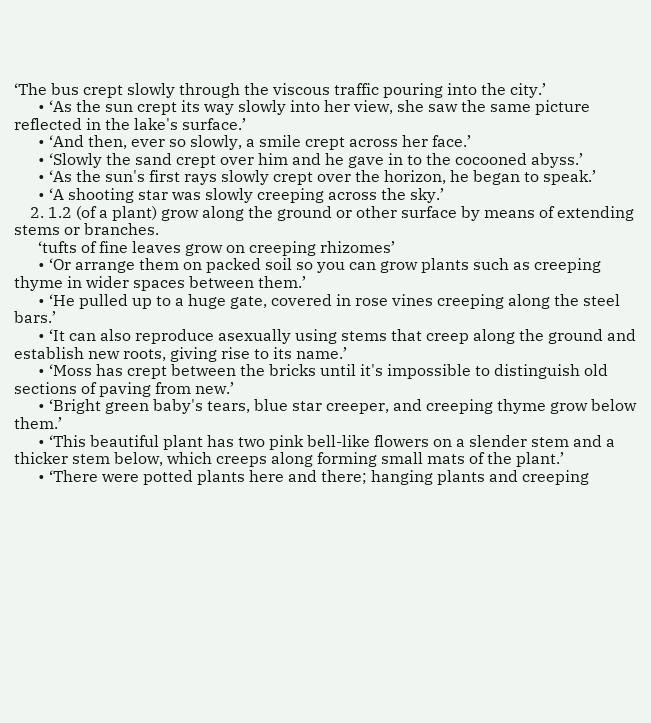‘The bus crept slowly through the viscous traffic pouring into the city.’
      • ‘As the sun crept its way slowly into her view, she saw the same picture reflected in the lake's surface.’
      • ‘And then, ever so slowly, a smile crept across her face.’
      • ‘Slowly the sand crept over him and he gave in to the cocooned abyss.’
      • ‘As the sun's first rays slowly crept over the horizon, he began to speak.’
      • ‘A shooting star was slowly creeping across the sky.’
    2. 1.2 (of a plant) grow along the ground or other surface by means of extending stems or branches.
      ‘tufts of fine leaves grow on creeping rhizomes’
      • ‘Or arrange them on packed soil so you can grow plants such as creeping thyme in wider spaces between them.’
      • ‘He pulled up to a huge gate, covered in rose vines creeping along the steel bars.’
      • ‘It can also reproduce asexually using stems that creep along the ground and establish new roots, giving rise to its name.’
      • ‘Moss has crept between the bricks until it's impossible to distinguish old sections of paving from new.’
      • ‘Bright green baby's tears, blue star creeper, and creeping thyme grow below them.’
      • ‘This beautiful plant has two pink bell-like flowers on a slender stem and a thicker stem below, which creeps along forming small mats of the plant.’
      • ‘There were potted plants here and there; hanging plants and creeping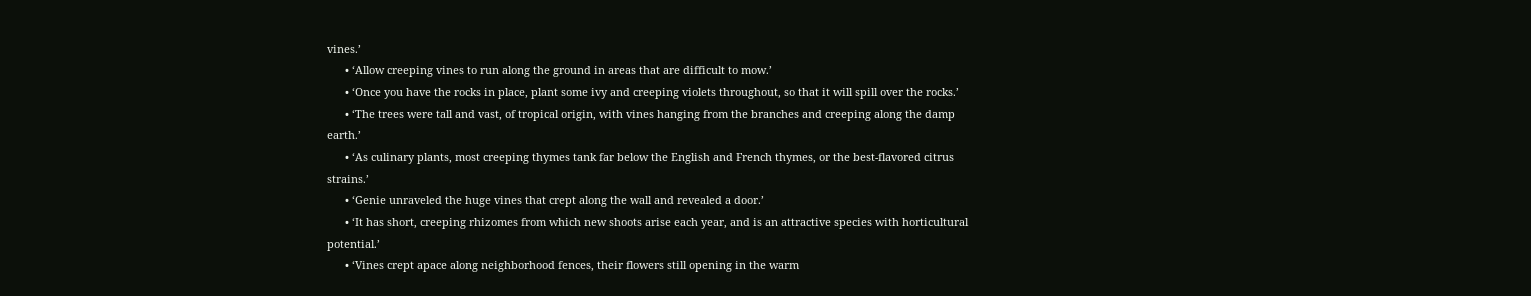vines.’
      • ‘Allow creeping vines to run along the ground in areas that are difficult to mow.’
      • ‘Once you have the rocks in place, plant some ivy and creeping violets throughout, so that it will spill over the rocks.’
      • ‘The trees were tall and vast, of tropical origin, with vines hanging from the branches and creeping along the damp earth.’
      • ‘As culinary plants, most creeping thymes tank far below the English and French thymes, or the best-flavored citrus strains.’
      • ‘Genie unraveled the huge vines that crept along the wall and revealed a door.’
      • ‘It has short, creeping rhizomes from which new shoots arise each year, and is an attractive species with horticultural potential.’
      • ‘Vines crept apace along neighborhood fences, their flowers still opening in the warm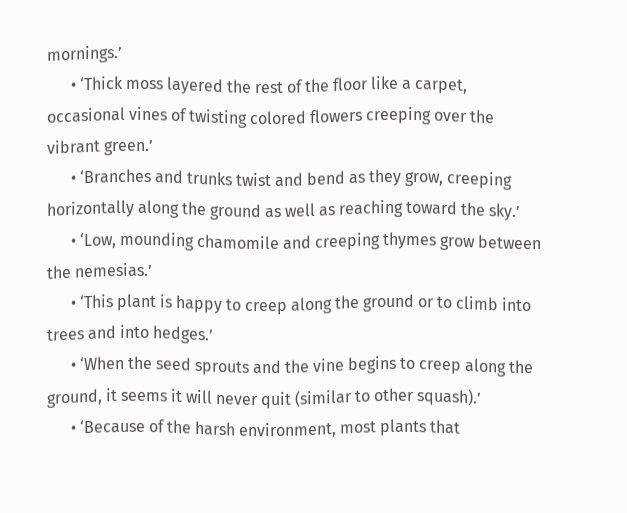mornings.’
      • ‘Thick moss layered the rest of the floor like a carpet, occasional vines of twisting colored flowers creeping over the vibrant green.’
      • ‘Branches and trunks twist and bend as they grow, creeping horizontally along the ground as well as reaching toward the sky.’
      • ‘Low, mounding chamomile and creeping thymes grow between the nemesias.’
      • ‘This plant is happy to creep along the ground or to climb into trees and into hedges.’
      • ‘When the seed sprouts and the vine begins to creep along the ground, it seems it will never quit (similar to other squash).’
      • ‘Because of the harsh environment, most plants that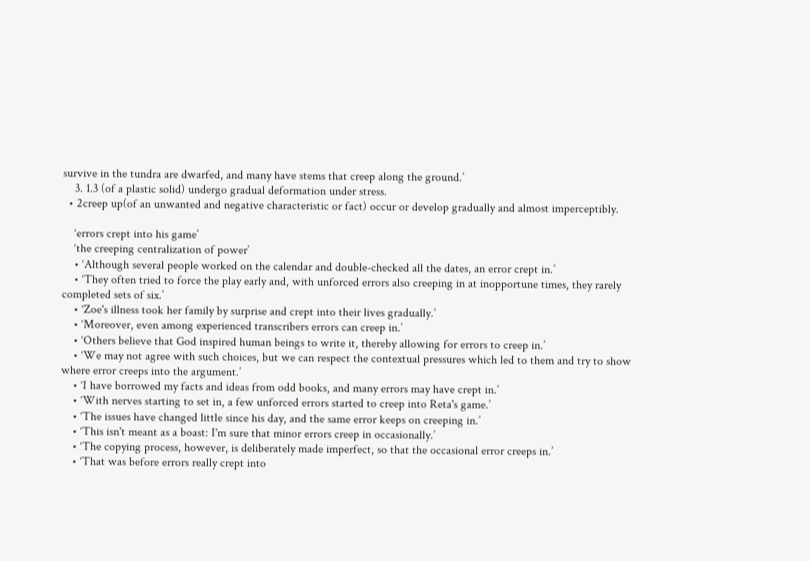survive in the tundra are dwarfed, and many have stems that creep along the ground.’
    3. 1.3 (of a plastic solid) undergo gradual deformation under stress.
  • 2creep up(of an unwanted and negative characteristic or fact) occur or develop gradually and almost imperceptibly.

    ‘errors crept into his game’
    ‘the creeping centralization of power’
    • ‘Although several people worked on the calendar and double-checked all the dates, an error crept in.’
    • ‘They often tried to force the play early and, with unforced errors also creeping in at inopportune times, they rarely completed sets of six.’
    • ‘Zoe's illness took her family by surprise and crept into their lives gradually.’
    • ‘Moreover, even among experienced transcribers errors can creep in.’
    • ‘Others believe that God inspired human beings to write it, thereby allowing for errors to creep in.’
    • ‘We may not agree with such choices, but we can respect the contextual pressures which led to them and try to show where error creeps into the argument.’
    • ‘I have borrowed my facts and ideas from odd books, and many errors may have crept in.’
    • ‘With nerves starting to set in, a few unforced errors started to creep into Reta's game.’
    • ‘The issues have changed little since his day, and the same error keeps on creeping in.’
    • ‘This isn't meant as a boast: I'm sure that minor errors creep in occasionally.’
    • ‘The copying process, however, is deliberately made imperfect, so that the occasional error creeps in.’
    • ‘That was before errors really crept into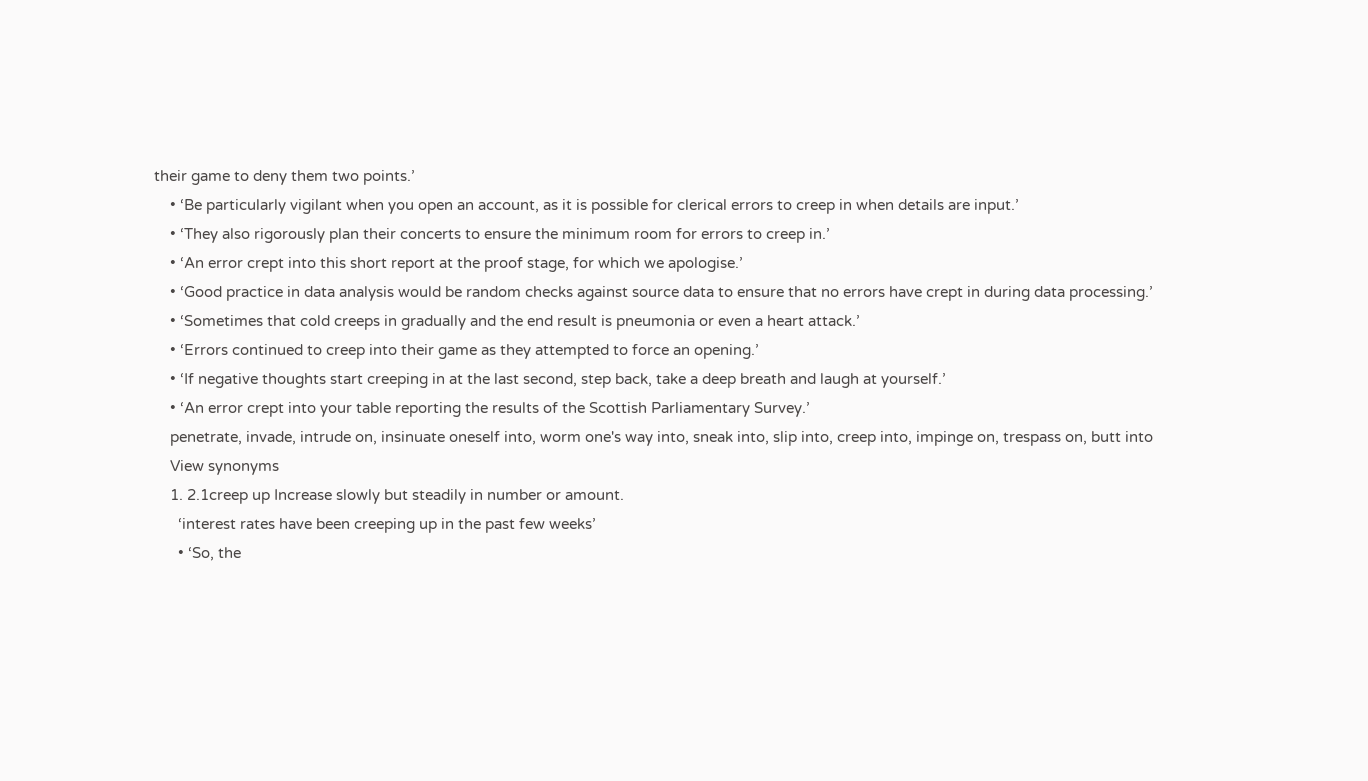their game to deny them two points.’
    • ‘Be particularly vigilant when you open an account, as it is possible for clerical errors to creep in when details are input.’
    • ‘They also rigorously plan their concerts to ensure the minimum room for errors to creep in.’
    • ‘An error crept into this short report at the proof stage, for which we apologise.’
    • ‘Good practice in data analysis would be random checks against source data to ensure that no errors have crept in during data processing.’
    • ‘Sometimes that cold creeps in gradually and the end result is pneumonia or even a heart attack.’
    • ‘Errors continued to creep into their game as they attempted to force an opening.’
    • ‘If negative thoughts start creeping in at the last second, step back, take a deep breath and laugh at yourself.’
    • ‘An error crept into your table reporting the results of the Scottish Parliamentary Survey.’
    penetrate, invade, intrude on, insinuate oneself into, worm one's way into, sneak into, slip into, creep into, impinge on, trespass on, butt into
    View synonyms
    1. 2.1creep up Increase slowly but steadily in number or amount.
      ‘interest rates have been creeping up in the past few weeks’
      • ‘So, the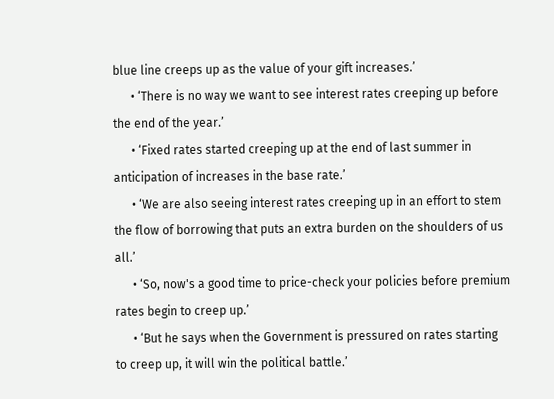blue line creeps up as the value of your gift increases.’
      • ‘There is no way we want to see interest rates creeping up before the end of the year.’
      • ‘Fixed rates started creeping up at the end of last summer in anticipation of increases in the base rate.’
      • ‘We are also seeing interest rates creeping up in an effort to stem the flow of borrowing that puts an extra burden on the shoulders of us all.’
      • ‘So, now's a good time to price-check your policies before premium rates begin to creep up.’
      • ‘But he says when the Government is pressured on rates starting to creep up, it will win the political battle.’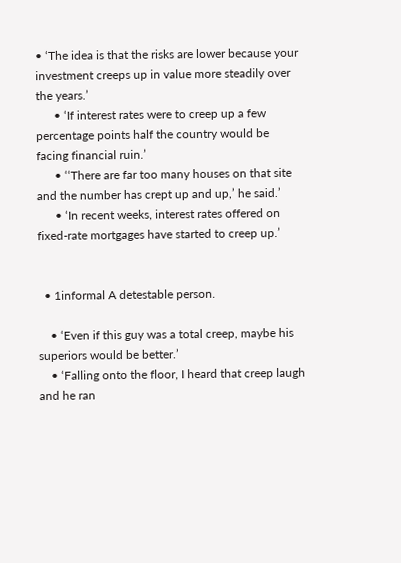• ‘The idea is that the risks are lower because your investment creeps up in value more steadily over the years.’
      • ‘If interest rates were to creep up a few percentage points half the country would be facing financial ruin.’
      • ‘‘There are far too many houses on that site and the number has crept up and up,’ he said.’
      • ‘In recent weeks, interest rates offered on fixed-rate mortgages have started to creep up.’


  • 1informal A detestable person.

    • ‘Even if this guy was a total creep, maybe his superiors would be better.’
    • ‘Falling onto the floor, I heard that creep laugh and he ran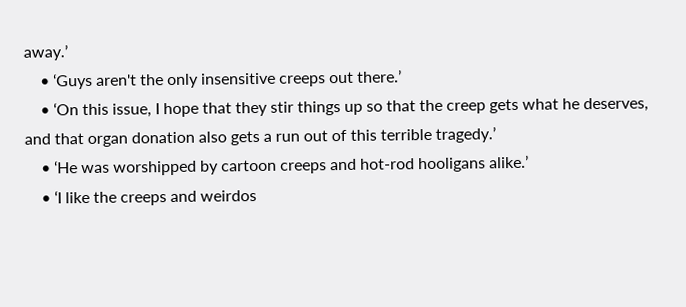away.’
    • ‘Guys aren't the only insensitive creeps out there.’
    • ‘On this issue, I hope that they stir things up so that the creep gets what he deserves, and that organ donation also gets a run out of this terrible tragedy.’
    • ‘He was worshipped by cartoon creeps and hot-rod hooligans alike.’
    • ‘I like the creeps and weirdos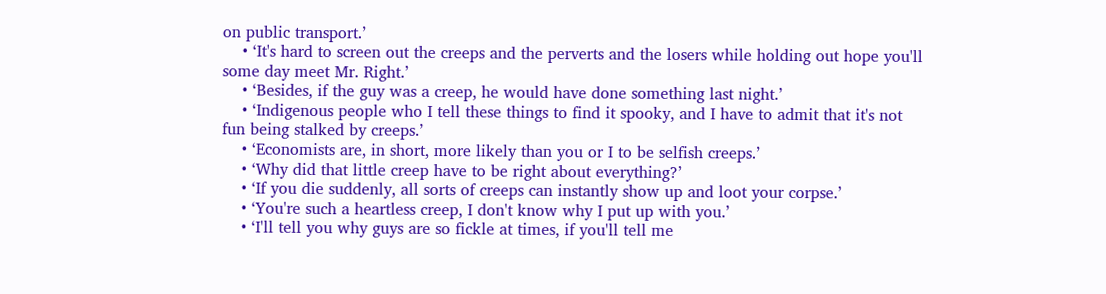on public transport.’
    • ‘It's hard to screen out the creeps and the perverts and the losers while holding out hope you'll some day meet Mr. Right.’
    • ‘Besides, if the guy was a creep, he would have done something last night.’
    • ‘Indigenous people who I tell these things to find it spooky, and I have to admit that it's not fun being stalked by creeps.’
    • ‘Economists are, in short, more likely than you or I to be selfish creeps.’
    • ‘Why did that little creep have to be right about everything?’
    • ‘If you die suddenly, all sorts of creeps can instantly show up and loot your corpse.’
    • ‘You're such a heartless creep, I don't know why I put up with you.’
    • ‘I'll tell you why guys are so fickle at times, if you'll tell me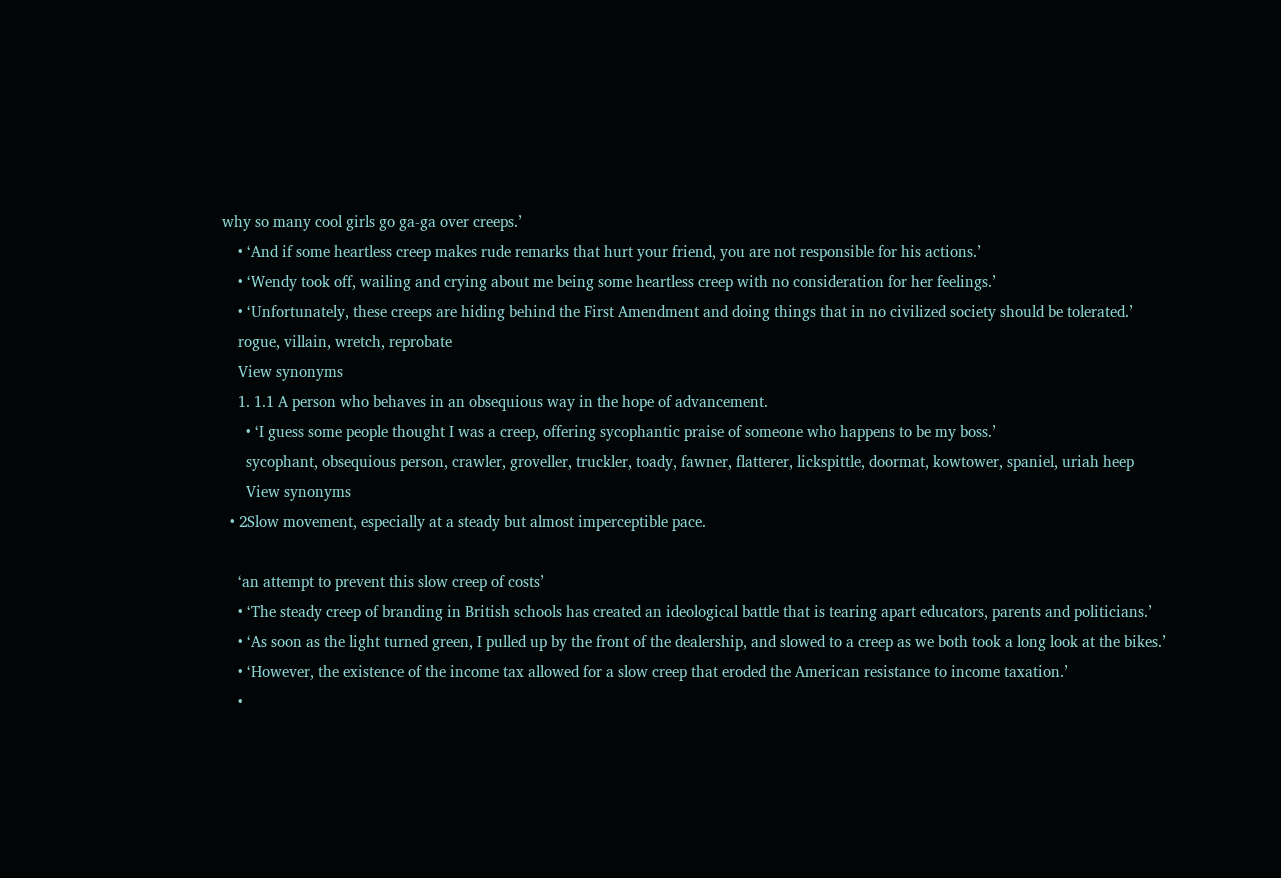why so many cool girls go ga-ga over creeps.’
    • ‘And if some heartless creep makes rude remarks that hurt your friend, you are not responsible for his actions.’
    • ‘Wendy took off, wailing and crying about me being some heartless creep with no consideration for her feelings.’
    • ‘Unfortunately, these creeps are hiding behind the First Amendment and doing things that in no civilized society should be tolerated.’
    rogue, villain, wretch, reprobate
    View synonyms
    1. 1.1 A person who behaves in an obsequious way in the hope of advancement.
      • ‘I guess some people thought I was a creep, offering sycophantic praise of someone who happens to be my boss.’
      sycophant, obsequious person, crawler, groveller, truckler, toady, fawner, flatterer, lickspittle, doormat, kowtower, spaniel, uriah heep
      View synonyms
  • 2Slow movement, especially at a steady but almost imperceptible pace.

    ‘an attempt to prevent this slow creep of costs’
    • ‘The steady creep of branding in British schools has created an ideological battle that is tearing apart educators, parents and politicians.’
    • ‘As soon as the light turned green, I pulled up by the front of the dealership, and slowed to a creep as we both took a long look at the bikes.’
    • ‘However, the existence of the income tax allowed for a slow creep that eroded the American resistance to income taxation.’
    •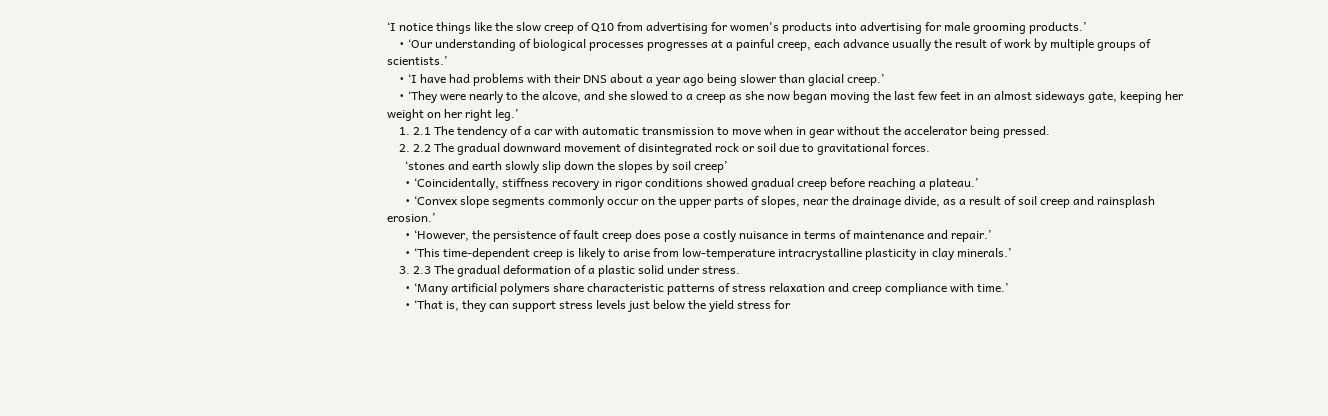‘I notice things like the slow creep of Q10 from advertising for women's products into advertising for male grooming products.’
    • ‘Our understanding of biological processes progresses at a painful creep, each advance usually the result of work by multiple groups of scientists.’
    • ‘I have had problems with their DNS about a year ago being slower than glacial creep.’
    • ‘They were nearly to the alcove, and she slowed to a creep as she now began moving the last few feet in an almost sideways gate, keeping her weight on her right leg.’
    1. 2.1 The tendency of a car with automatic transmission to move when in gear without the accelerator being pressed.
    2. 2.2 The gradual downward movement of disintegrated rock or soil due to gravitational forces.
      ‘stones and earth slowly slip down the slopes by soil creep’
      • ‘Coincidentally, stiffness recovery in rigor conditions showed gradual creep before reaching a plateau.’
      • ‘Convex slope segments commonly occur on the upper parts of slopes, near the drainage divide, as a result of soil creep and rainsplash erosion.’
      • ‘However, the persistence of fault creep does pose a costly nuisance in terms of maintenance and repair.’
      • ‘This time-dependent creep is likely to arise from low-temperature intracrystalline plasticity in clay minerals.’
    3. 2.3 The gradual deformation of a plastic solid under stress.
      • ‘Many artificial polymers share characteristic patterns of stress relaxation and creep compliance with time.’
      • ‘That is, they can support stress levels just below the yield stress for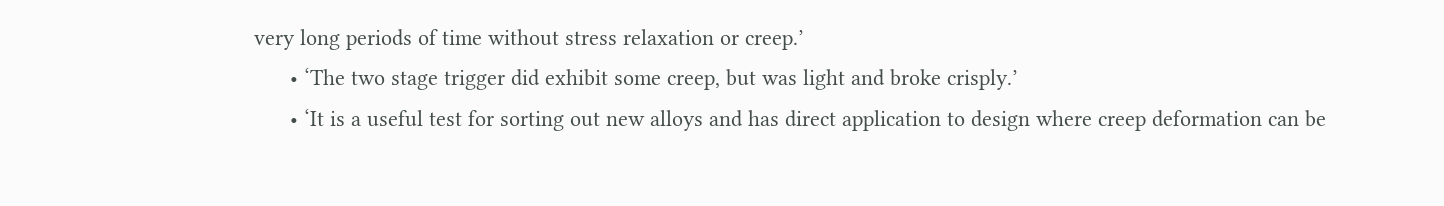very long periods of time without stress relaxation or creep.’
      • ‘The two stage trigger did exhibit some creep, but was light and broke crisply.’
      • ‘It is a useful test for sorting out new alloys and has direct application to design where creep deformation can be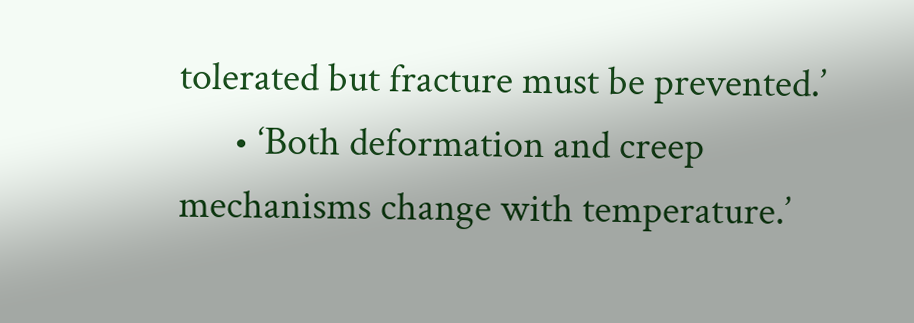tolerated but fracture must be prevented.’
      • ‘Both deformation and creep mechanisms change with temperature.’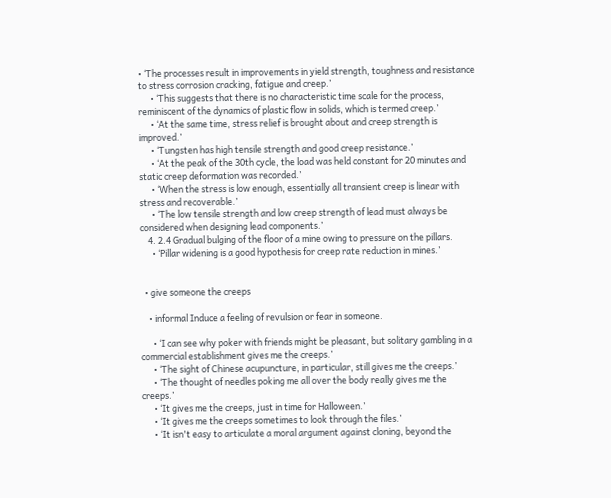• ‘The processes result in improvements in yield strength, toughness and resistance to stress corrosion cracking, fatigue and creep.’
      • ‘This suggests that there is no characteristic time scale for the process, reminiscent of the dynamics of plastic flow in solids, which is termed creep.’
      • ‘At the same time, stress relief is brought about and creep strength is improved.’
      • ‘Tungsten has high tensile strength and good creep resistance.’
      • ‘At the peak of the 30th cycle, the load was held constant for 20 minutes and static creep deformation was recorded.’
      • ‘When the stress is low enough, essentially all transient creep is linear with stress and recoverable.’
      • ‘The low tensile strength and low creep strength of lead must always be considered when designing lead components.’
    4. 2.4 Gradual bulging of the floor of a mine owing to pressure on the pillars.
      • ‘Pillar widening is a good hypothesis for creep rate reduction in mines.’


  • give someone the creeps

    • informal Induce a feeling of revulsion or fear in someone.

      • ‘I can see why poker with friends might be pleasant, but solitary gambling in a commercial establishment gives me the creeps.’
      • ‘The sight of Chinese acupuncture, in particular, still gives me the creeps.’
      • ‘The thought of needles poking me all over the body really gives me the creeps.’
      • ‘It gives me the creeps, just in time for Halloween.’
      • ‘It gives me the creeps sometimes to look through the files.’
      • ‘It isn't easy to articulate a moral argument against cloning, beyond the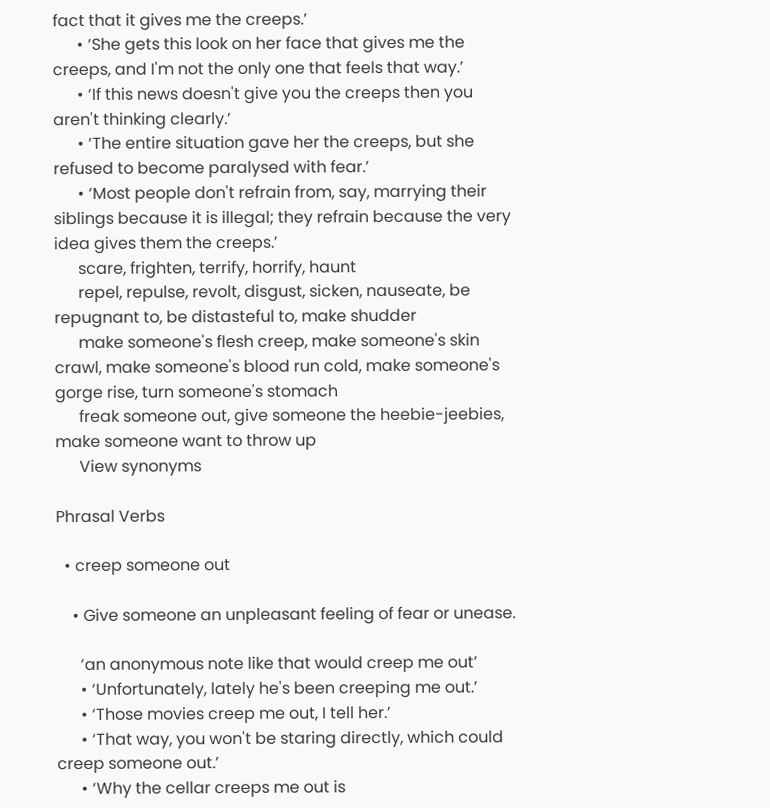fact that it gives me the creeps.’
      • ‘She gets this look on her face that gives me the creeps, and I'm not the only one that feels that way.’
      • ‘If this news doesn't give you the creeps then you aren't thinking clearly.’
      • ‘The entire situation gave her the creeps, but she refused to become paralysed with fear.’
      • ‘Most people don't refrain from, say, marrying their siblings because it is illegal; they refrain because the very idea gives them the creeps.’
      scare, frighten, terrify, horrify, haunt
      repel, repulse, revolt, disgust, sicken, nauseate, be repugnant to, be distasteful to, make shudder
      make someone's flesh creep, make someone's skin crawl, make someone's blood run cold, make someone's gorge rise, turn someone's stomach
      freak someone out, give someone the heebie-jeebies, make someone want to throw up
      View synonyms

Phrasal Verbs

  • creep someone out

    • Give someone an unpleasant feeling of fear or unease.

      ‘an anonymous note like that would creep me out’
      • ‘Unfortunately, lately he's been creeping me out.’
      • ‘Those movies creep me out, I tell her.’
      • ‘That way, you won't be staring directly, which could creep someone out.’
      • ‘Why the cellar creeps me out is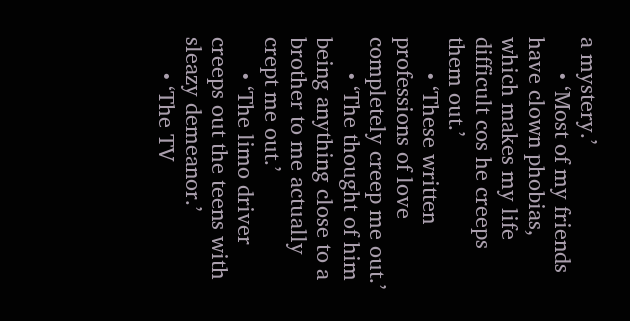a mystery.’
      • ‘Most of my friends have clown phobias, which makes my life difficult cos he creeps them out.’
      • ‘These written professions of love completely creep me out.’
      • ‘The thought of him being anything close to a brother to me actually crept me out.’
      • ‘The limo driver creeps out the teens with sleazy demeanor.’
      • ‘The TV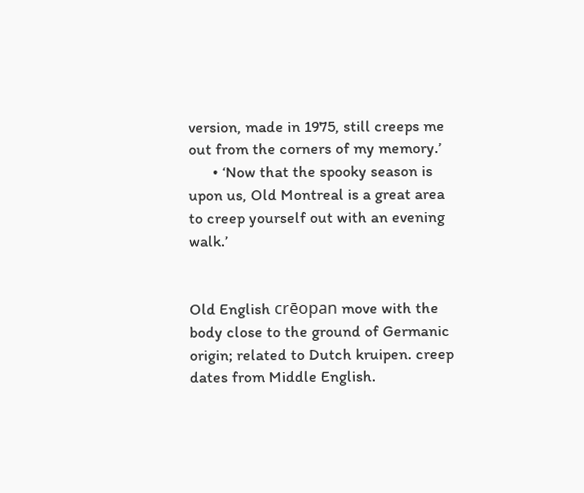version, made in 1975, still creeps me out from the corners of my memory.’
      • ‘Now that the spooky season is upon us, Old Montreal is a great area to creep yourself out with an evening walk.’


Old English crēopan move with the body close to the ground of Germanic origin; related to Dutch kruipen. creep dates from Middle English.